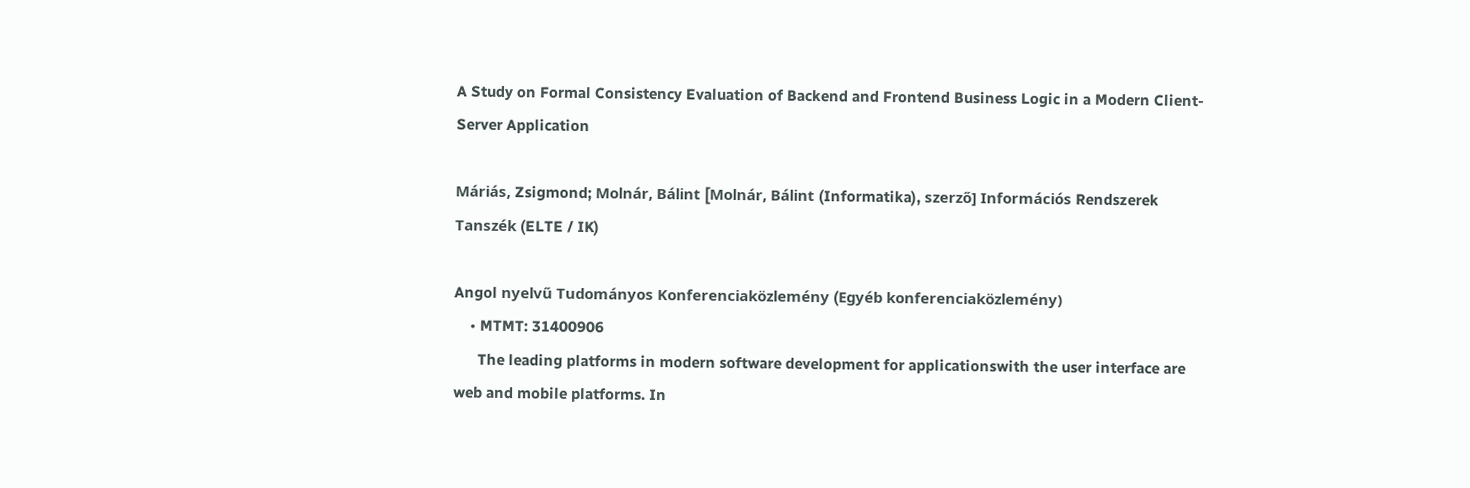A Study on Formal Consistency Evaluation of Backend and Frontend Business Logic in a Modern Client-Server Application

Máriás, Zsigmond; Molnár, Bálint [Molnár, Bálint (Informatika), szerző] Információs Rendszerek Tanszék (ELTE / IK)

Angol nyelvű Tudományos Konferenciaközlemény (Egyéb konferenciaközlemény)
    • MTMT: 31400906
      The leading platforms in modern software development for applicationswith the user interface are web and mobile platforms. In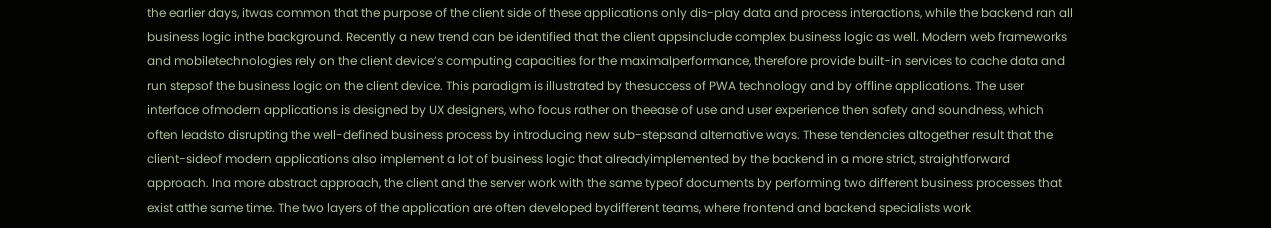the earlier days, itwas common that the purpose of the client side of these applications only dis-play data and process interactions, while the backend ran all business logic inthe background. Recently a new trend can be identified that the client appsinclude complex business logic as well. Modern web frameworks and mobiletechnologies rely on the client device’s computing capacities for the maximalperformance, therefore provide built-in services to cache data and run stepsof the business logic on the client device. This paradigm is illustrated by thesuccess of PWA technology and by offline applications. The user interface ofmodern applications is designed by UX designers, who focus rather on theease of use and user experience then safety and soundness, which often leadsto disrupting the well-defined business process by introducing new sub-stepsand alternative ways. These tendencies altogether result that the client-sideof modern applications also implement a lot of business logic that alreadyimplemented by the backend in a more strict, straightforward approach. Ina more abstract approach, the client and the server work with the same typeof documents by performing two different business processes that exist atthe same time. The two layers of the application are often developed bydifferent teams, where frontend and backend specialists work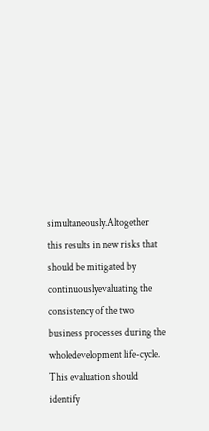simultaneously.Altogether this results in new risks that should be mitigated by continuouslyevaluating the consistency of the two business processes during the wholedevelopment life-cycle. This evaluation should identify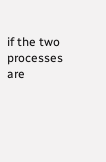if the two processes are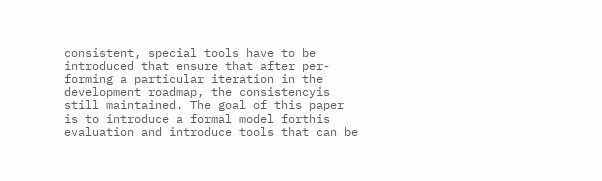consistent, special tools have to be introduced that ensure that after per-forming a particular iteration in the development roadmap, the consistencyis still maintained. The goal of this paper is to introduce a formal model forthis evaluation and introduce tools that can be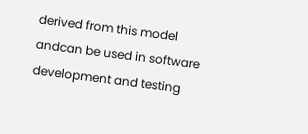derived from this model andcan be used in software development and testing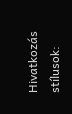Hivatkozás stílusok: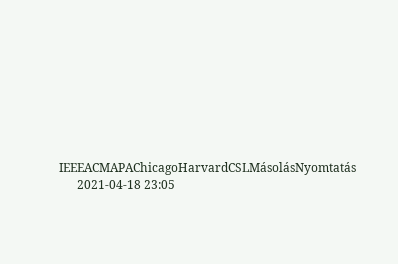IEEEACMAPAChicagoHarvardCSLMásolásNyomtatás
      2021-04-18 23:05